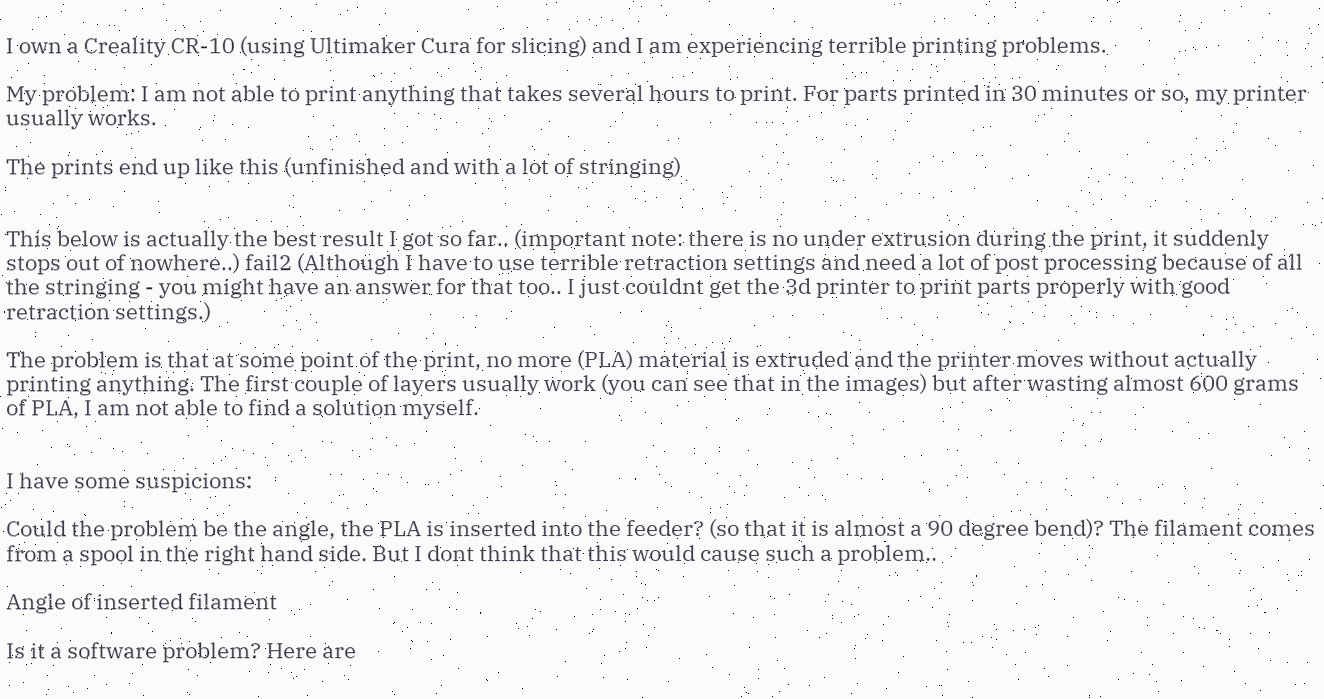I own a Creality CR-10 (using Ultimaker Cura for slicing) and I am experiencing terrible printing problems.

My problem: I am not able to print anything that takes several hours to print. For parts printed in 30 minutes or so, my printer usually works.

The prints end up like this (unfinished and with a lot of stringing)


This below is actually the best result I got so far.. (important note: there is no under extrusion during the print, it suddenly stops out of nowhere..) fail2 (Although I have to use terrible retraction settings and need a lot of post processing because of all the stringing - you might have an answer for that too.. I just couldnt get the 3d printer to print parts properly with good retraction settings.)

The problem is that at some point of the print, no more (PLA) material is extruded and the printer moves without actually printing anything. The first couple of layers usually work (you can see that in the images) but after wasting almost 600 grams of PLA, I am not able to find a solution myself.


I have some suspicions:

Could the problem be the angle, the PLA is inserted into the feeder? (so that it is almost a 90 degree bend)? The filament comes from a spool in the right hand side. But I dont think that this would cause such a problem..

Angle of inserted filament

Is it a software problem? Here are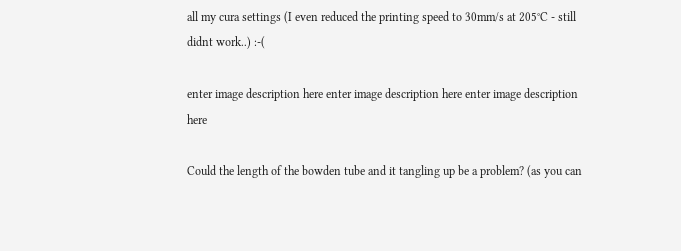all my cura settings (I even reduced the printing speed to 30mm/s at 205°C - still didnt work..) :-(

enter image description here enter image description here enter image description here

Could the length of the bowden tube and it tangling up be a problem? (as you can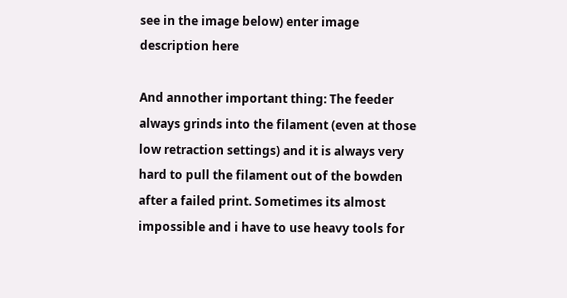see in the image below) enter image description here

And annother important thing: The feeder always grinds into the filament (even at those low retraction settings) and it is always very hard to pull the filament out of the bowden after a failed print. Sometimes its almost impossible and i have to use heavy tools for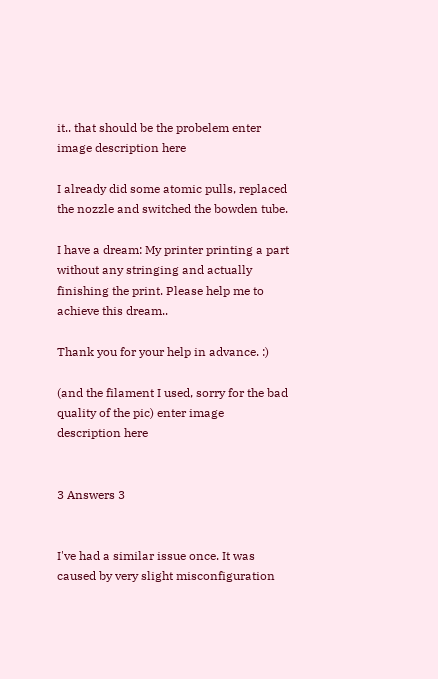it.. that should be the probelem enter image description here

I already did some atomic pulls, replaced the nozzle and switched the bowden tube.

I have a dream: My printer printing a part without any stringing and actually finishing the print. Please help me to achieve this dream..

Thank you for your help in advance. :)

(and the filament I used, sorry for the bad quality of the pic) enter image description here


3 Answers 3


I've had a similar issue once. It was caused by very slight misconfiguration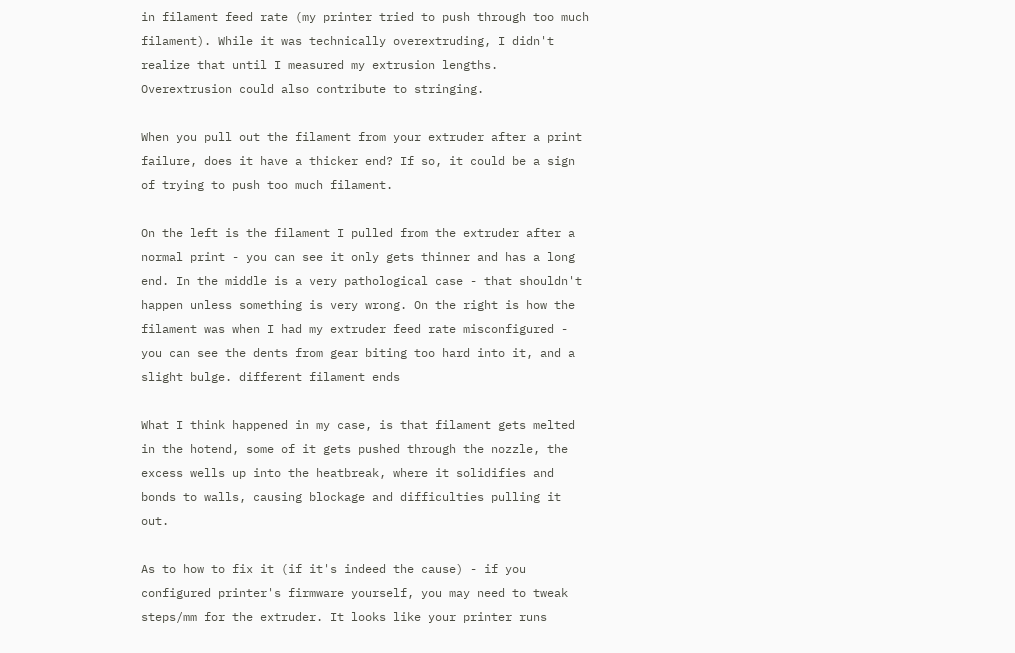in filament feed rate (my printer tried to push through too much filament). While it was technically overextruding, I didn't realize that until I measured my extrusion lengths. Overextrusion could also contribute to stringing.

When you pull out the filament from your extruder after a print failure, does it have a thicker end? If so, it could be a sign of trying to push too much filament.

On the left is the filament I pulled from the extruder after a normal print - you can see it only gets thinner and has a long end. In the middle is a very pathological case - that shouldn't happen unless something is very wrong. On the right is how the filament was when I had my extruder feed rate misconfigured - you can see the dents from gear biting too hard into it, and a slight bulge. different filament ends

What I think happened in my case, is that filament gets melted in the hotend, some of it gets pushed through the nozzle, the excess wells up into the heatbreak, where it solidifies and bonds to walls, causing blockage and difficulties pulling it out.

As to how to fix it (if it's indeed the cause) - if you configured printer's firmware yourself, you may need to tweak steps/mm for the extruder. It looks like your printer runs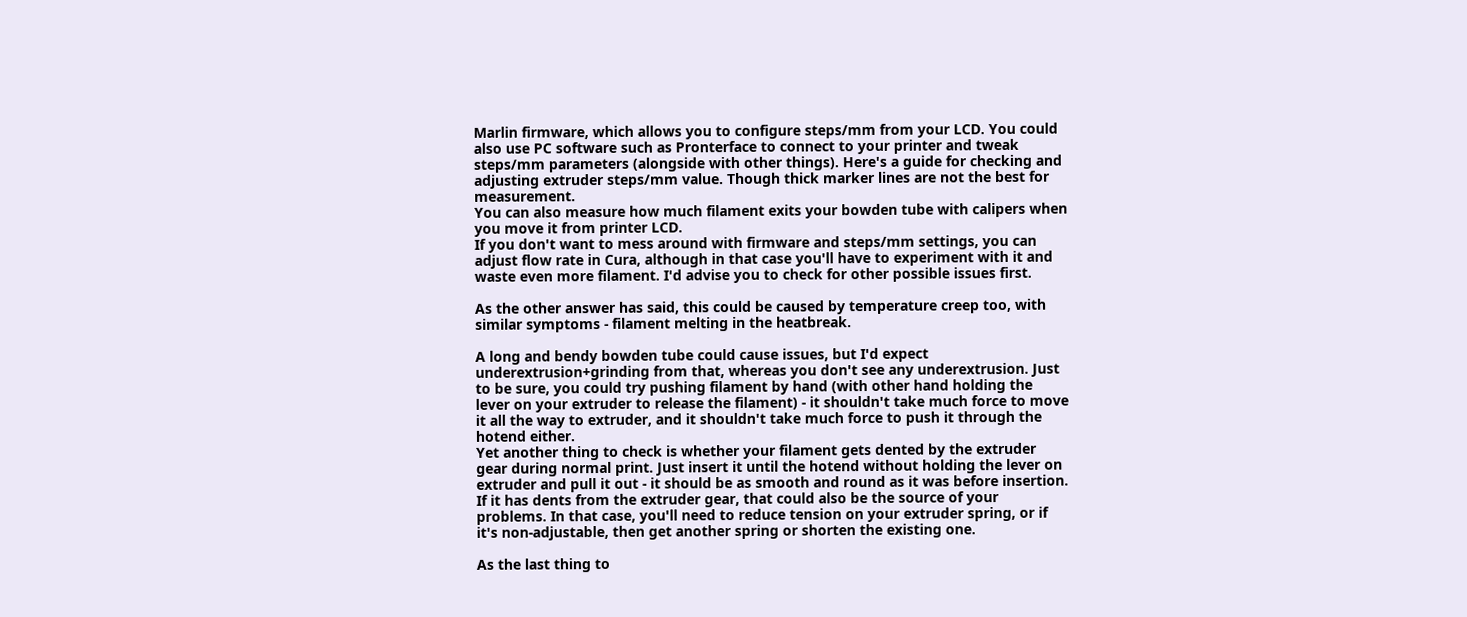Marlin firmware, which allows you to configure steps/mm from your LCD. You could also use PC software such as Pronterface to connect to your printer and tweak steps/mm parameters (alongside with other things). Here's a guide for checking and adjusting extruder steps/mm value. Though thick marker lines are not the best for measurement.
You can also measure how much filament exits your bowden tube with calipers when you move it from printer LCD.
If you don't want to mess around with firmware and steps/mm settings, you can adjust flow rate in Cura, although in that case you'll have to experiment with it and waste even more filament. I'd advise you to check for other possible issues first.

As the other answer has said, this could be caused by temperature creep too, with similar symptoms - filament melting in the heatbreak.

A long and bendy bowden tube could cause issues, but I'd expect underextrusion+grinding from that, whereas you don't see any underextrusion. Just to be sure, you could try pushing filament by hand (with other hand holding the lever on your extruder to release the filament) - it shouldn't take much force to move it all the way to extruder, and it shouldn't take much force to push it through the hotend either.
Yet another thing to check is whether your filament gets dented by the extruder gear during normal print. Just insert it until the hotend without holding the lever on extruder and pull it out - it should be as smooth and round as it was before insertion. If it has dents from the extruder gear, that could also be the source of your problems. In that case, you'll need to reduce tension on your extruder spring, or if it's non-adjustable, then get another spring or shorten the existing one.

As the last thing to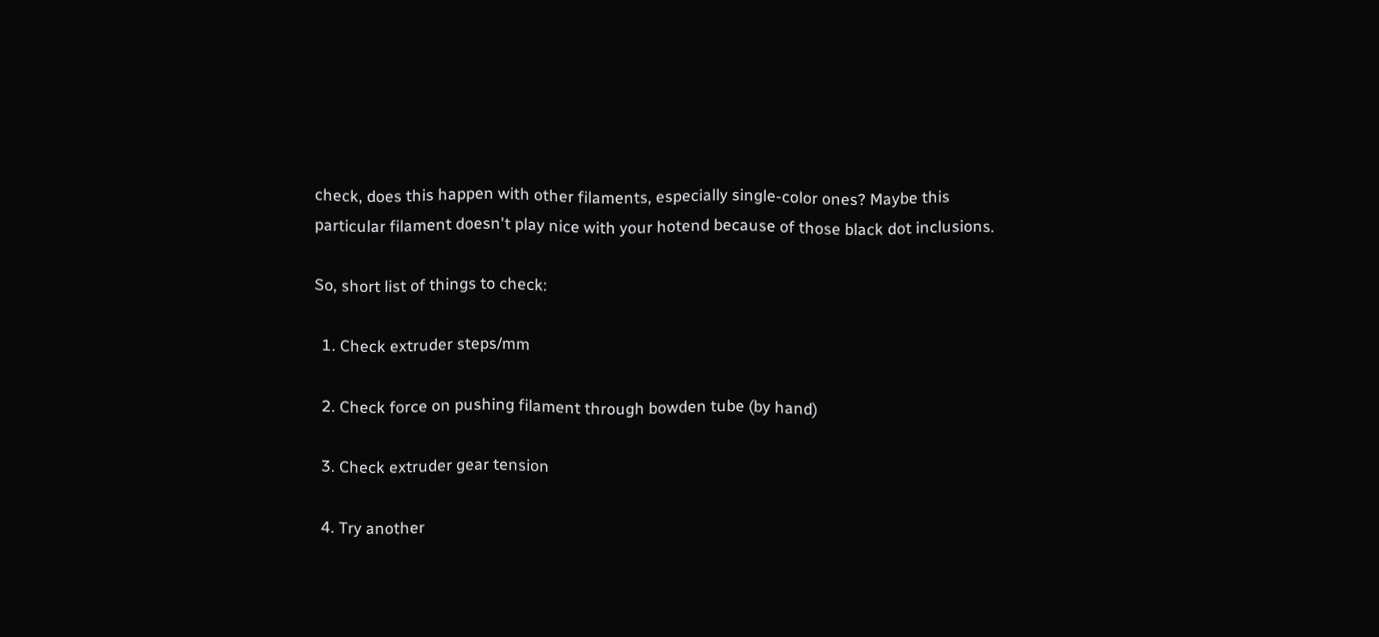check, does this happen with other filaments, especially single-color ones? Maybe this particular filament doesn't play nice with your hotend because of those black dot inclusions.

So, short list of things to check:

  1. Check extruder steps/mm

  2. Check force on pushing filament through bowden tube (by hand)

  3. Check extruder gear tension

  4. Try another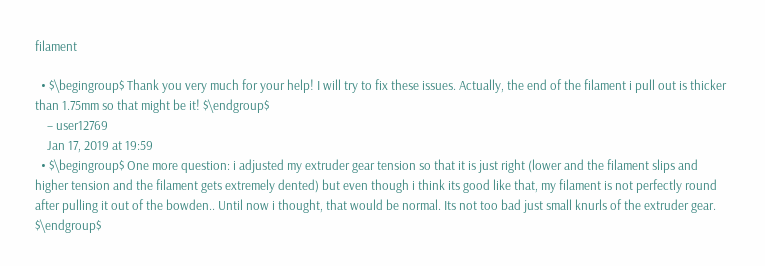filament

  • $\begingroup$ Thank you very much for your help! I will try to fix these issues. Actually, the end of the filament i pull out is thicker than 1.75mm so that might be it! $\endgroup$
    – user12769
    Jan 17, 2019 at 19:59
  • $\begingroup$ One more question: i adjusted my extruder gear tension so that it is just right (lower and the filament slips and higher tension and the filament gets extremely dented) but even though i think its good like that, my filament is not perfectly round after pulling it out of the bowden.. Until now i thought, that would be normal. Its not too bad just small knurls of the extruder gear. $\endgroup$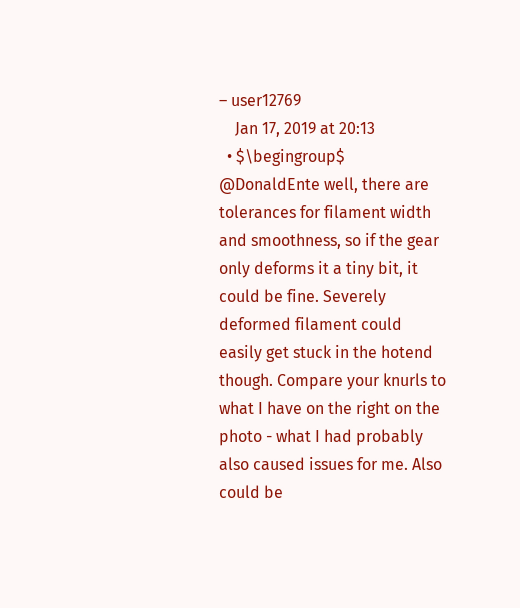– user12769
    Jan 17, 2019 at 20:13
  • $\begingroup$ @DonaldEnte well, there are tolerances for filament width and smoothness, so if the gear only deforms it a tiny bit, it could be fine. Severely deformed filament could easily get stuck in the hotend though. Compare your knurls to what I have on the right on the photo - what I had probably also caused issues for me. Also could be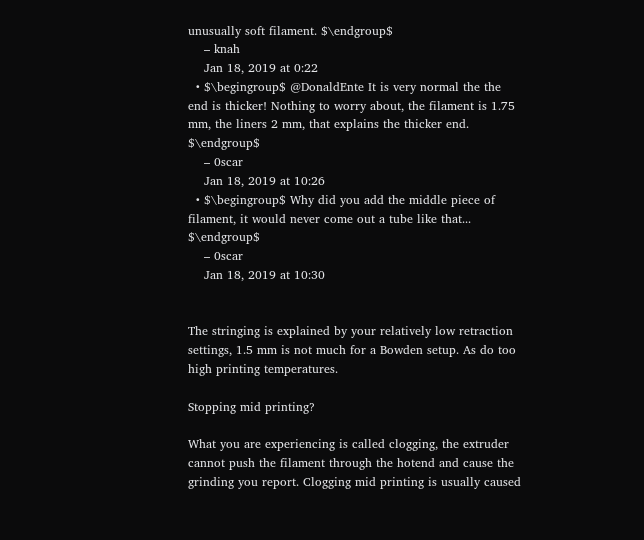unusually soft filament. $\endgroup$
    – knah
    Jan 18, 2019 at 0:22
  • $\begingroup$ @DonaldEnte It is very normal the the end is thicker! Nothing to worry about, the filament is 1.75 mm, the liners 2 mm, that explains the thicker end. $\endgroup$
    – 0scar
    Jan 18, 2019 at 10:26
  • $\begingroup$ Why did you add the middle piece of filament, it would never come out a tube like that... $\endgroup$
    – 0scar
    Jan 18, 2019 at 10:30


The stringing is explained by your relatively low retraction settings, 1.5 mm is not much for a Bowden setup. As do too high printing temperatures.

Stopping mid printing?

What you are experiencing is called clogging, the extruder cannot push the filament through the hotend and cause the grinding you report. Clogging mid printing is usually caused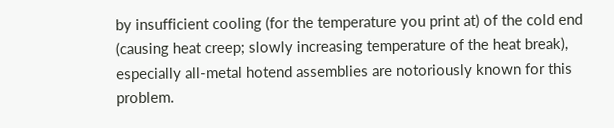by insufficient cooling (for the temperature you print at) of the cold end (causing heat creep; slowly increasing temperature of the heat break), especially all-metal hotend assemblies are notoriously known for this problem.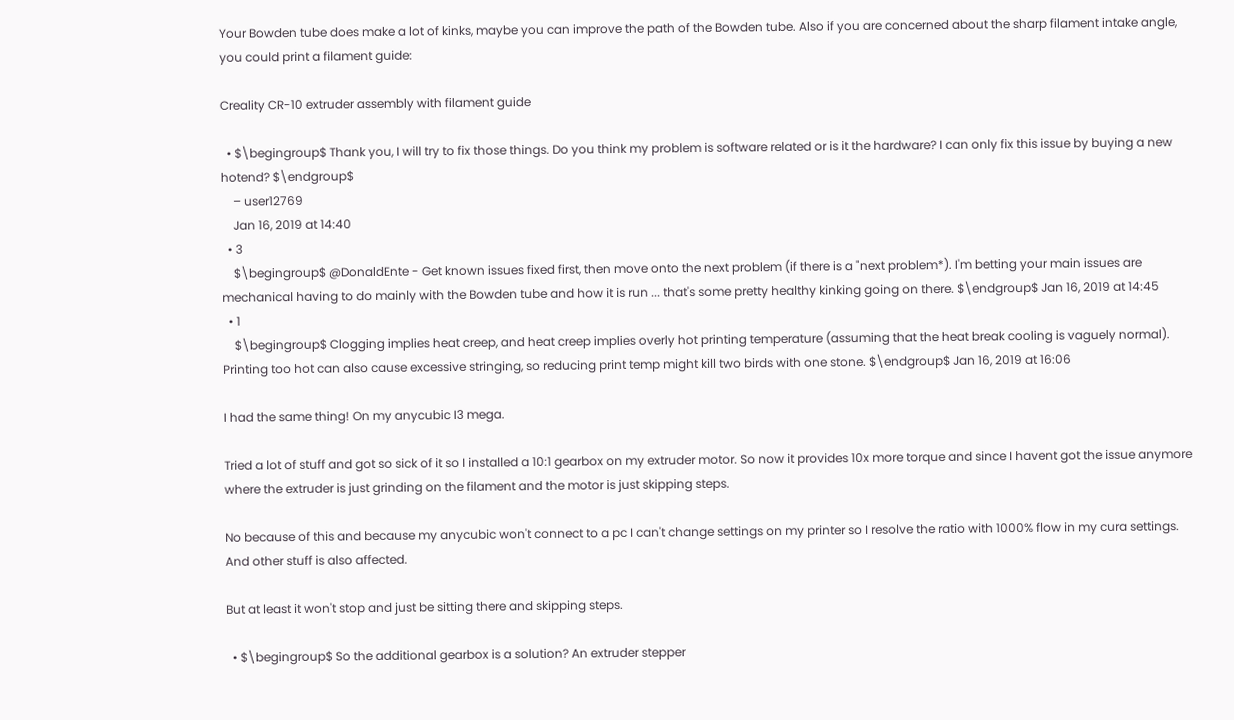Your Bowden tube does make a lot of kinks, maybe you can improve the path of the Bowden tube. Also if you are concerned about the sharp filament intake angle, you could print a filament guide:

Creality CR-10 extruder assembly with filament guide

  • $\begingroup$ Thank you, I will try to fix those things. Do you think my problem is software related or is it the hardware? I can only fix this issue by buying a new hotend? $\endgroup$
    – user12769
    Jan 16, 2019 at 14:40
  • 3
    $\begingroup$ @DonaldEnte - Get known issues fixed first, then move onto the next problem (if there is a "next problem*). I'm betting your main issues are mechanical having to do mainly with the Bowden tube and how it is run ... that's some pretty healthy kinking going on there. $\endgroup$ Jan 16, 2019 at 14:45
  • 1
    $\begingroup$ Clogging implies heat creep, and heat creep implies overly hot printing temperature (assuming that the heat break cooling is vaguely normal). Printing too hot can also cause excessive stringing, so reducing print temp might kill two birds with one stone. $\endgroup$ Jan 16, 2019 at 16:06

I had the same thing! On my anycubic I3 mega.

Tried a lot of stuff and got so sick of it so I installed a 10:1 gearbox on my extruder motor. So now it provides 10x more torque and since I havent got the issue anymore where the extruder is just grinding on the filament and the motor is just skipping steps.

No because of this and because my anycubic won't connect to a pc I can't change settings on my printer so I resolve the ratio with 1000% flow in my cura settings. And other stuff is also affected.

But at least it won't stop and just be sitting there and skipping steps.

  • $\begingroup$ So the additional gearbox is a solution? An extruder stepper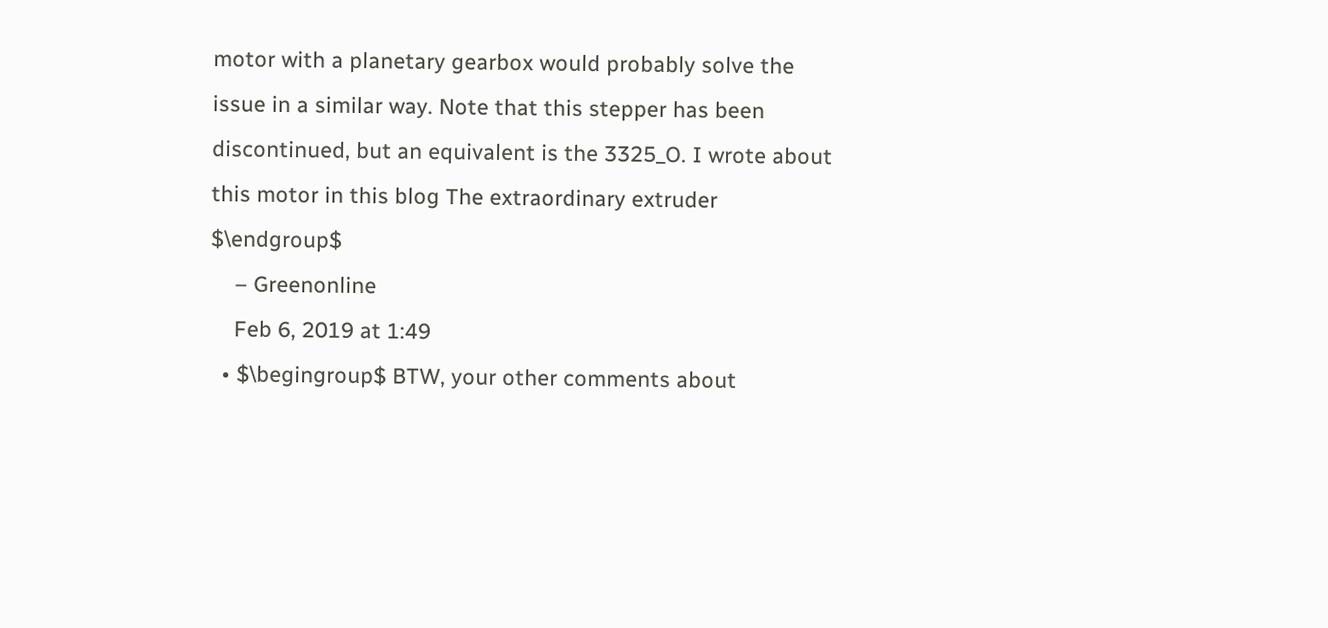motor with a planetary gearbox would probably solve the issue in a similar way. Note that this stepper has been discontinued, but an equivalent is the 3325_O. I wrote about this motor in this blog The extraordinary extruder $\endgroup$
    – Greenonline
    Feb 6, 2019 at 1:49
  • $\begingroup$ BTW, your other comments about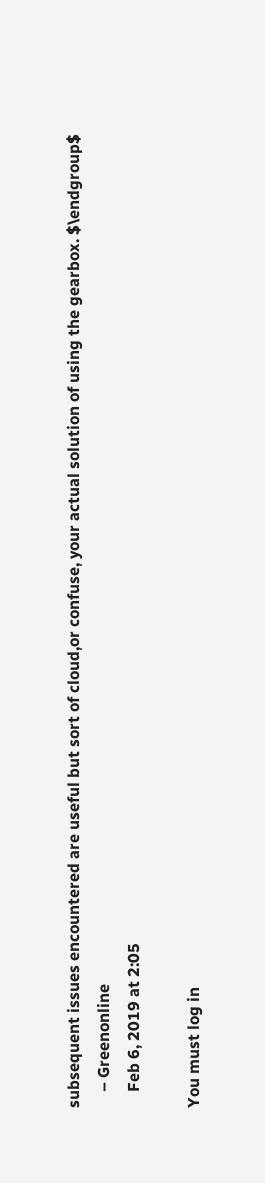subsequent issues encountered are useful but sort of cloud,or confuse, your actual solution of using the gearbox. $\endgroup$
    – Greenonline
    Feb 6, 2019 at 2:05

You must log in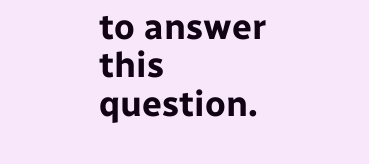to answer this question.